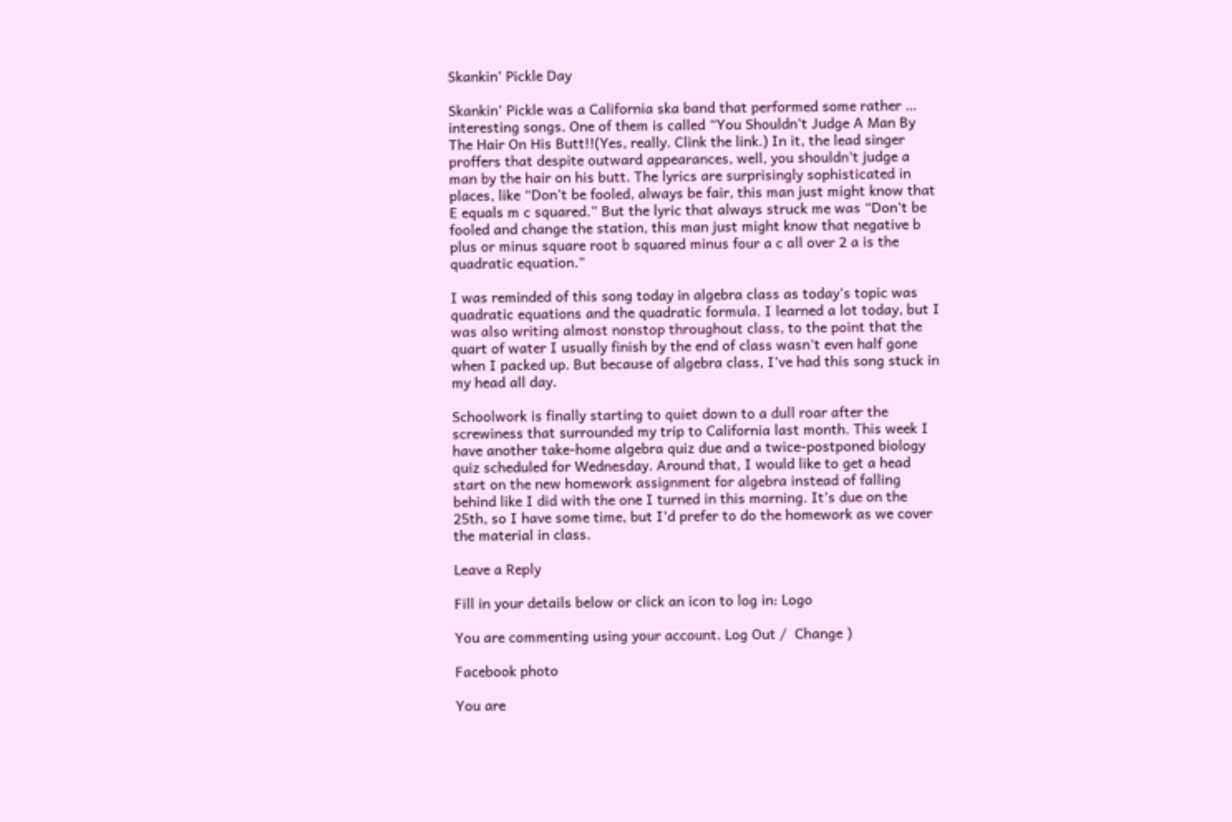Skankin’ Pickle Day

Skankin’ Pickle was a California ska band that performed some rather … interesting songs. One of them is called “You Shouldn’t Judge A Man By The Hair On His Butt!!(Yes, really. Clink the link.) In it, the lead singer proffers that despite outward appearances, well, you shouldn’t judge a man by the hair on his butt. The lyrics are surprisingly sophisticated in places, like “Don’t be fooled, always be fair, this man just might know that E equals m c squared.” But the lyric that always struck me was “Don’t be fooled and change the station, this man just might know that negative b plus or minus square root b squared minus four a c all over 2 a is the quadratic equation.”

I was reminded of this song today in algebra class as today’s topic was quadratic equations and the quadratic formula. I learned a lot today, but I was also writing almost nonstop throughout class, to the point that the quart of water I usually finish by the end of class wasn’t even half gone when I packed up. But because of algebra class, I’ve had this song stuck in my head all day.

Schoolwork is finally starting to quiet down to a dull roar after the screwiness that surrounded my trip to California last month. This week I have another take-home algebra quiz due and a twice-postponed biology quiz scheduled for Wednesday. Around that, I would like to get a head start on the new homework assignment for algebra instead of falling behind like I did with the one I turned in this morning. It’s due on the 25th, so I have some time, but I’d prefer to do the homework as we cover the material in class.

Leave a Reply

Fill in your details below or click an icon to log in: Logo

You are commenting using your account. Log Out /  Change )

Facebook photo

You are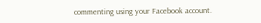commenting using your Facebook account.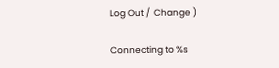Log Out /  Change )

Connecting to %s